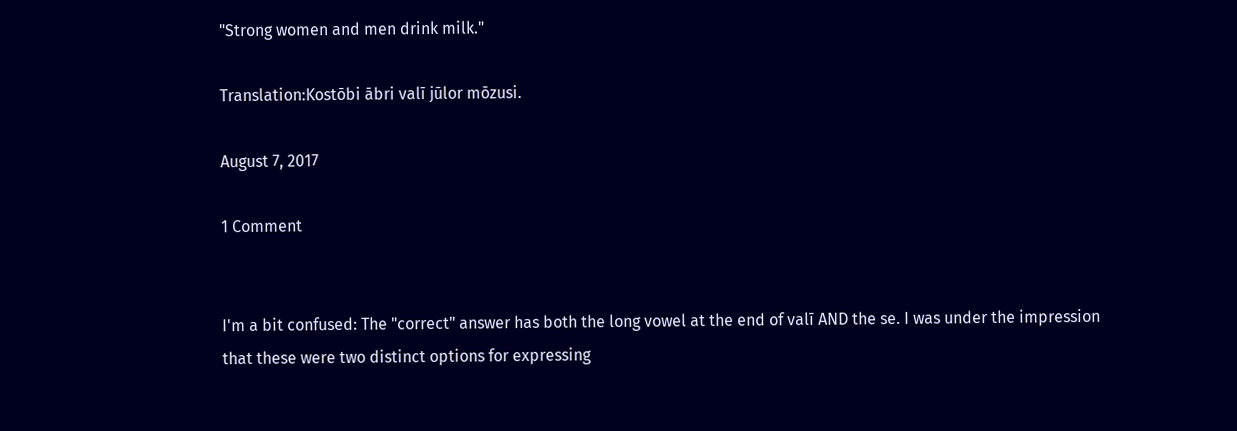"Strong women and men drink milk."

Translation:Kostōbi ābri valī jūlor mōzusi.

August 7, 2017

1 Comment


I'm a bit confused: The "correct" answer has both the long vowel at the end of valī AND the se. I was under the impression that these were two distinct options for expressing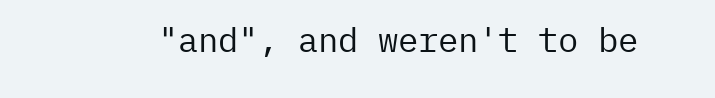"and", and weren't to be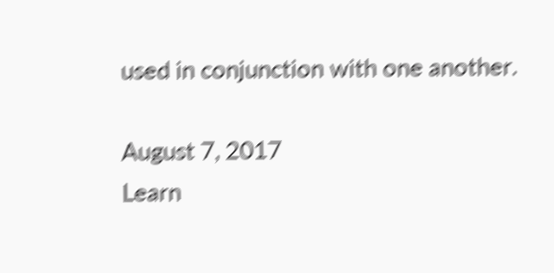used in conjunction with one another.

August 7, 2017
Learn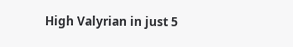High Valyrian in just 5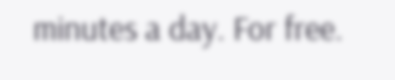minutes a day. For free.